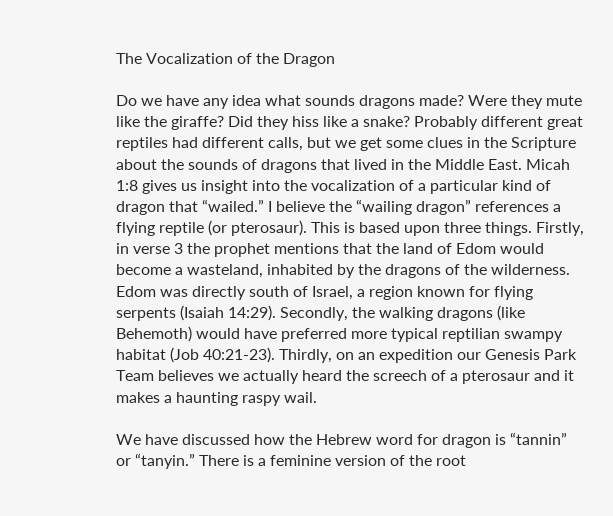The Vocalization of the Dragon

Do we have any idea what sounds dragons made? Were they mute like the giraffe? Did they hiss like a snake? Probably different great reptiles had different calls, but we get some clues in the Scripture about the sounds of dragons that lived in the Middle East. Micah 1:8 gives us insight into the vocalization of a particular kind of dragon that “wailed.” I believe the “wailing dragon” references a flying reptile (or pterosaur). This is based upon three things. Firstly, in verse 3 the prophet mentions that the land of Edom would become a wasteland, inhabited by the dragons of the wilderness. Edom was directly south of Israel, a region known for flying serpents (Isaiah 14:29). Secondly, the walking dragons (like Behemoth) would have preferred more typical reptilian swampy habitat (Job 40:21-23). Thirdly, on an expedition our Genesis Park Team believes we actually heard the screech of a pterosaur and it makes a haunting raspy wail.

We have discussed how the Hebrew word for dragon is “tannin” or “tanyin.” There is a feminine version of the root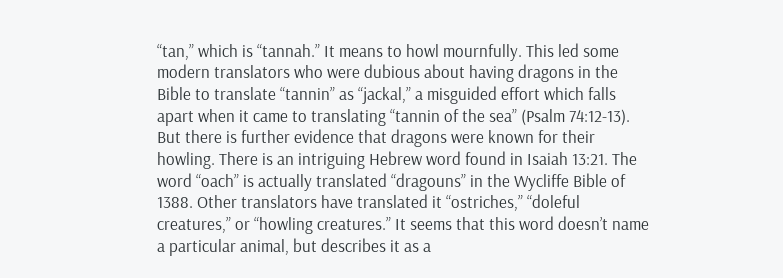“tan,” which is “tannah.” It means to howl mournfully. This led some modern translators who were dubious about having dragons in the Bible to translate “tannin” as “jackal,” a misguided effort which falls apart when it came to translating “tannin of the sea” (Psalm 74:12-13). But there is further evidence that dragons were known for their howling. There is an intriguing Hebrew word found in Isaiah 13:21. The word “oach” is actually translated “dragouns” in the Wycliffe Bible of 1388. Other translators have translated it “ostriches,” “doleful creatures,” or “howling creatures.” It seems that this word doesn’t name a particular animal, but describes it as a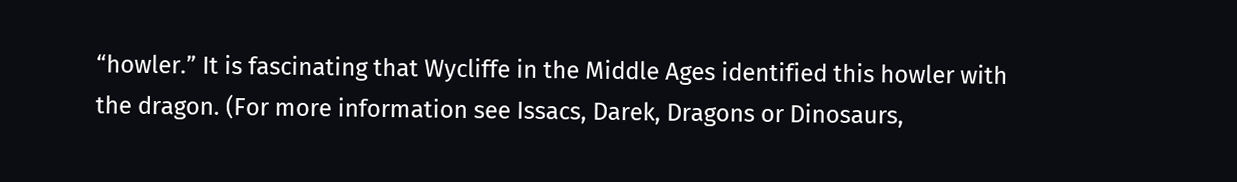“howler.” It is fascinating that Wycliffe in the Middle Ages identified this howler with the dragon. (For more information see Issacs, Darek, Dragons or Dinosaurs,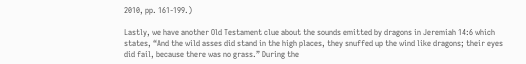2010, pp. 161-199.)

Lastly, we have another Old Testament clue about the sounds emitted by dragons in Jeremiah 14:6 which states, “And the wild asses did stand in the high places, they snuffed up the wind like dragons; their eyes did fail, because there was no grass.” During the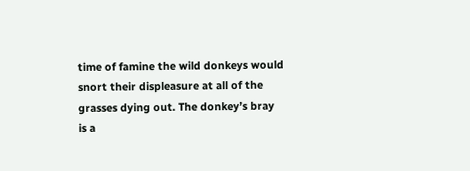time of famine the wild donkeys would snort their displeasure at all of the grasses dying out. The donkey’s bray is a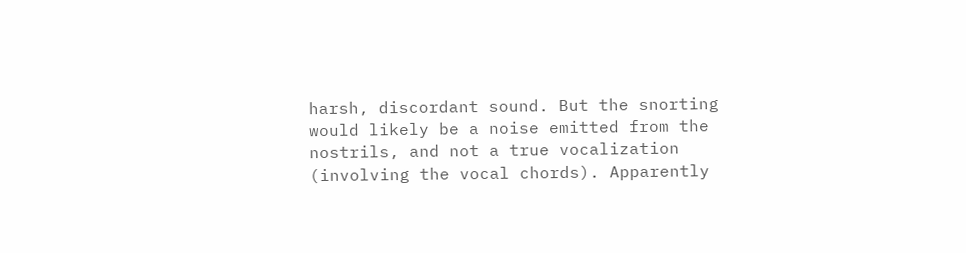harsh, discordant sound. But the snorting would likely be a noise emitted from the nostrils, and not a true vocalization (involving the vocal chords). Apparently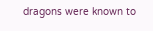dragons were known to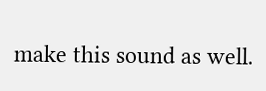make this sound as well.